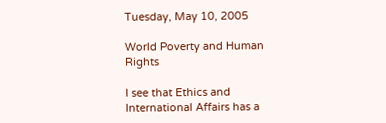Tuesday, May 10, 2005

World Poverty and Human Rights

I see that Ethics and International Affairs has a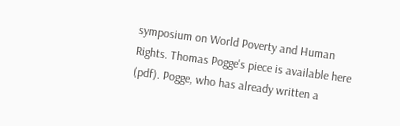symposium on World Poverty and Human Rights. Thomas Pogge's piece is available here (pdf). Pogge, who has already written a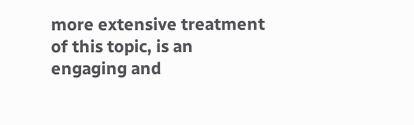more extensive treatment of this topic, is an engaging and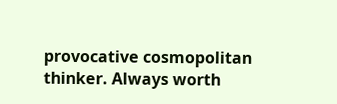provocative cosmopolitan thinker. Always worth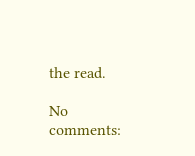the read.

No comments: